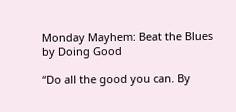Monday Mayhem: Beat the Blues by Doing Good

“Do all the good you can. By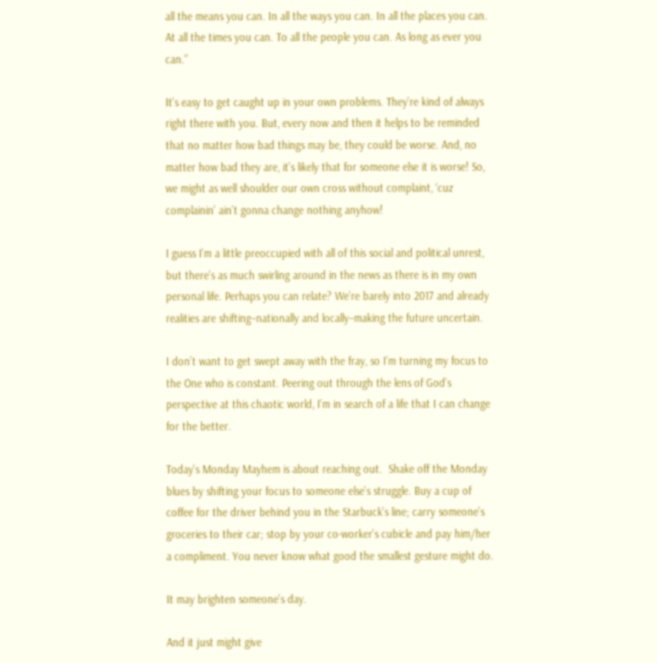all the means you can. In all the ways you can. In all the places you can. At all the times you can. To all the people you can. As long as ever you can.”

It’s easy to get caught up in your own problems. They’re kind of always right there with you. But, every now and then it helps to be reminded that no matter how bad things may be, they could be worse. And, no matter how bad they are, it’s likely that for someone else it is worse! So, we might as well shoulder our own cross without complaint, ‘cuz complainin’ ain’t gonna change nothing anyhow!

I guess I’m a little preoccupied with all of this social and political unrest, but there’s as much swirling around in the news as there is in my own personal life. Perhaps you can relate? We’re barely into 2017 and already realities are shifting–nationally and locally–making the future uncertain.

I don’t want to get swept away with the fray, so I’m turning my focus to the One who is constant. Peering out through the lens of God’s perspective at this chaotic world, I’m in search of a life that I can change for the better.

Today’s Monday Mayhem is about reaching out.  Shake off the Monday blues by shifting your focus to someone else’s struggle. Buy a cup of coffee for the driver behind you in the Starbuck’s line; carry someone’s groceries to their car; stop by your co-worker’s cubicle and pay him/her a compliment. You never know what good the smallest gesture might do.

It may brighten someone’s day.

And it just might give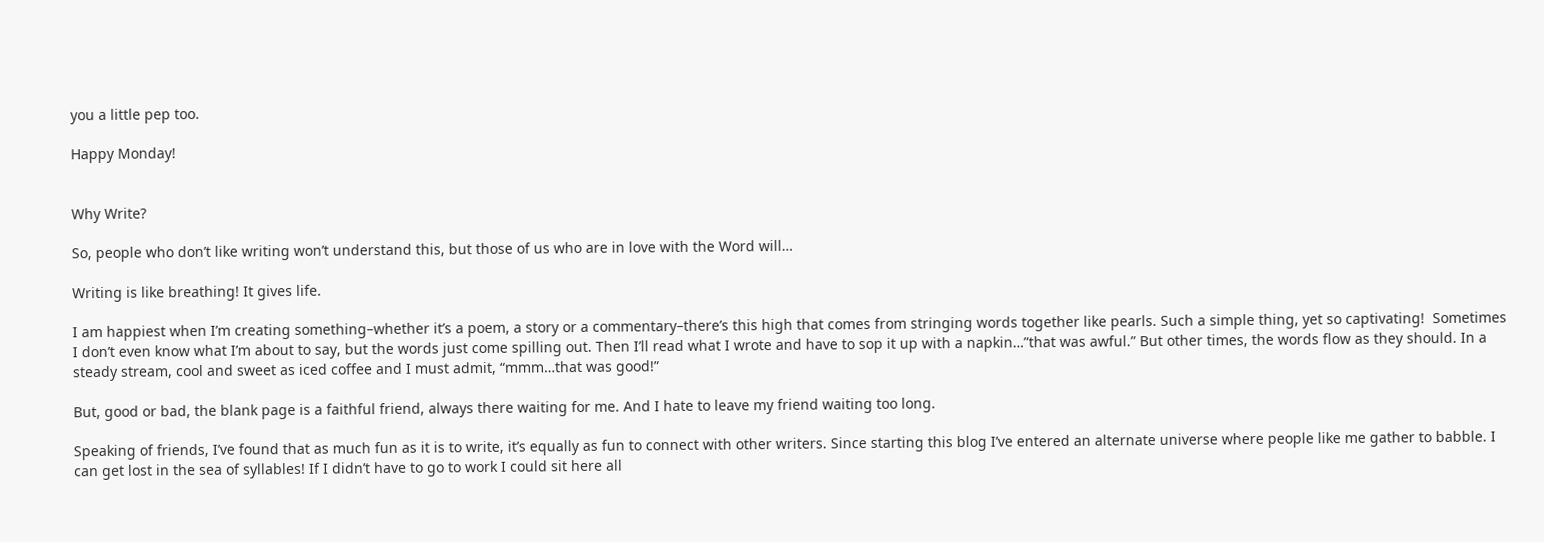you a little pep too.

Happy Monday!


Why Write?

So, people who don’t like writing won’t understand this, but those of us who are in love with the Word will…

Writing is like breathing! It gives life.

I am happiest when I’m creating something–whether it’s a poem, a story or a commentary–there’s this high that comes from stringing words together like pearls. Such a simple thing, yet so captivating!  Sometimes I don’t even know what I’m about to say, but the words just come spilling out. Then I’ll read what I wrote and have to sop it up with a napkin…”that was awful.” But other times, the words flow as they should. In a steady stream, cool and sweet as iced coffee and I must admit, “mmm…that was good!”

But, good or bad, the blank page is a faithful friend, always there waiting for me. And I hate to leave my friend waiting too long.

Speaking of friends, I’ve found that as much fun as it is to write, it’s equally as fun to connect with other writers. Since starting this blog I’ve entered an alternate universe where people like me gather to babble. I can get lost in the sea of syllables! If I didn’t have to go to work I could sit here all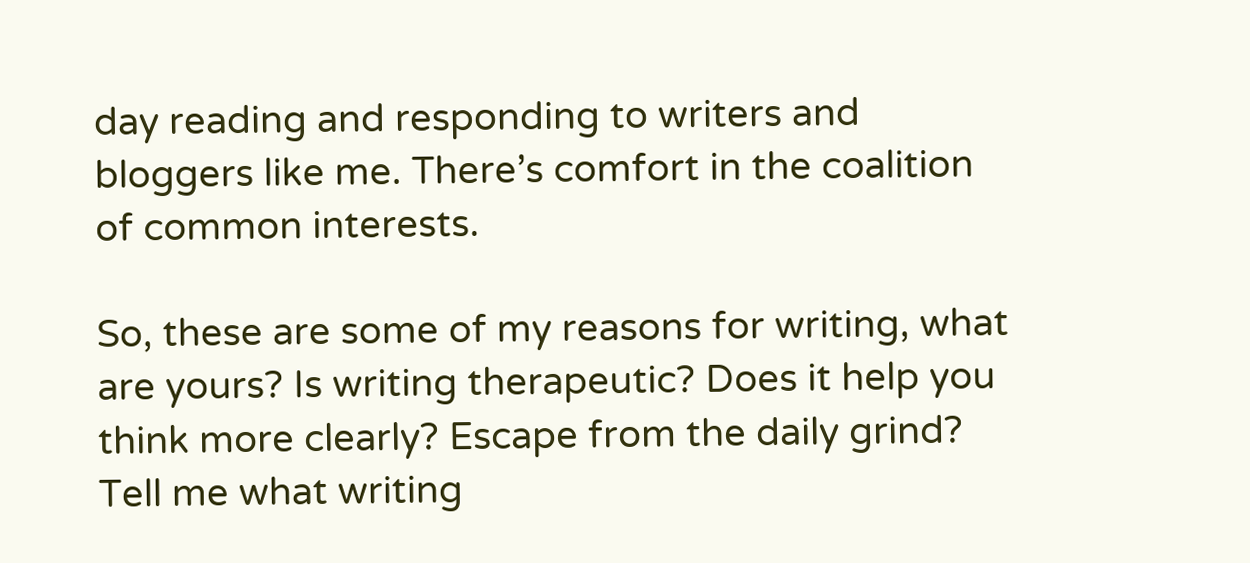day reading and responding to writers and bloggers like me. There’s comfort in the coalition of common interests.

So, these are some of my reasons for writing, what are yours? Is writing therapeutic? Does it help you think more clearly? Escape from the daily grind? Tell me what writing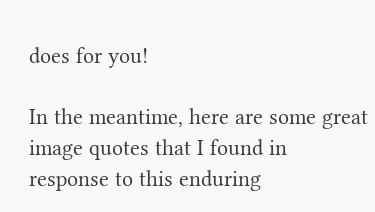does for you!

In the meantime, here are some great image quotes that I found in response to this enduring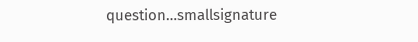question…smallsignature